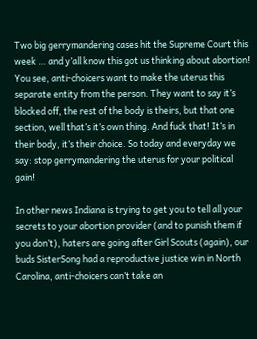Two big gerrymandering cases hit the Supreme Court this week … and y’all know this got us thinking about abortion! You see, anti-choicers want to make the uterus this separate entity from the person. They want to say it’s blocked off, the rest of the body is theirs, but that one section, well that’s it’s own thing. And fuck that! It’s in their body, it’s their choice. So today and everyday we say: stop gerrymandering the uterus for your political gain!

In other news Indiana is trying to get you to tell all your secrets to your abortion provider (and to punish them if you don’t), haters are going after Girl Scouts (again), our buds SisterSong had a reproductive justice win in North Carolina, anti-choicers can’t take an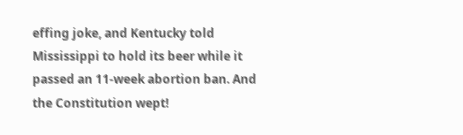effing joke, and Kentucky told Mississippi to hold its beer while it passed an 11-week abortion ban. And the Constitution wept!